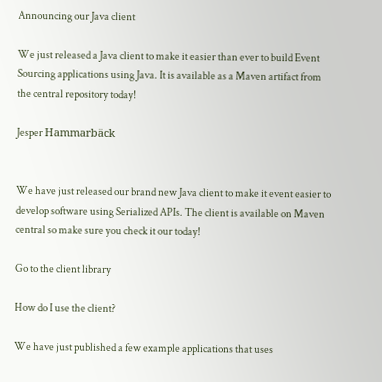Announcing our Java client

We just released a Java client to make it easier than ever to build Event Sourcing applications using Java. It is available as a Maven artifact from the central repository today!

Jesper Hammarbäck


We have just released our brand new Java client to make it event easier to develop software using Serialized APIs. The client is available on Maven central so make sure you check it our today!

Go to the client library

How do I use the client?

We have just published a few example applications that uses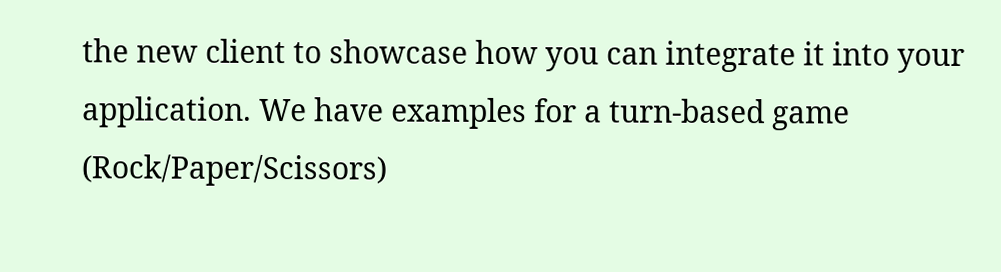the new client to showcase how you can integrate it into your application. We have examples for a turn-based game (Rock/Paper/Scissors)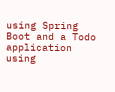using Spring Boot and a Todo application using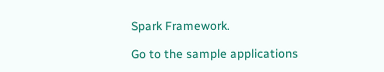Spark Framework.

Go to the sample applications